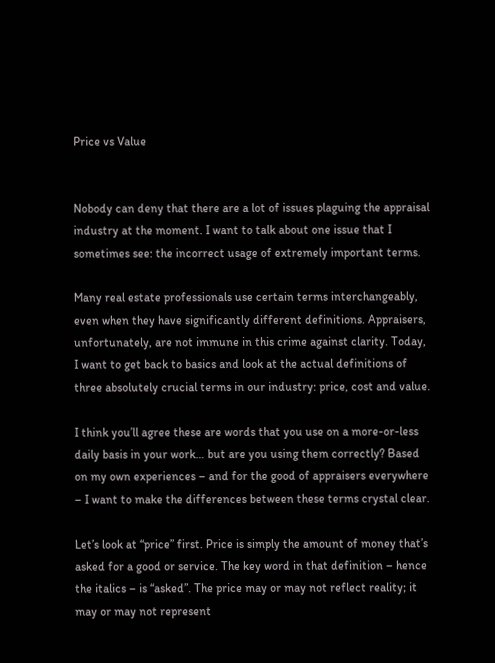Price vs Value


Nobody can deny that there are a lot of issues plaguing the appraisal industry at the moment. I want to talk about one issue that I sometimes see: the incorrect usage of extremely important terms.

Many real estate professionals use certain terms interchangeably, even when they have significantly different definitions. Appraisers, unfortunately, are not immune in this crime against clarity. Today, I want to get back to basics and look at the actual definitions of three absolutely crucial terms in our industry: price, cost and value.

I think you’ll agree these are words that you use on a more-or-less daily basis in your work… but are you using them correctly? Based on my own experiences – and for the good of appraisers everywhere – I want to make the differences between these terms crystal clear.

Let’s look at “price” first. Price is simply the amount of money that’s asked for a good or service. The key word in that definition – hence the italics – is “asked”. The price may or may not reflect reality; it may or may not represent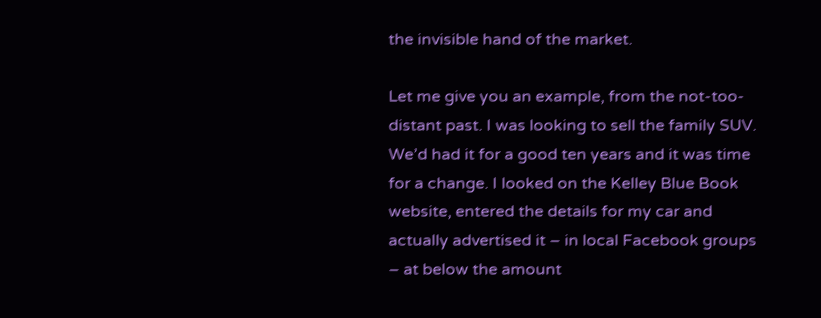the invisible hand of the market.

Let me give you an example, from the not-too-distant past. I was looking to sell the family SUV. We’d had it for a good ten years and it was time for a change. I looked on the Kelley Blue Book website, entered the details for my car and actually advertised it – in local Facebook groups – at below the amount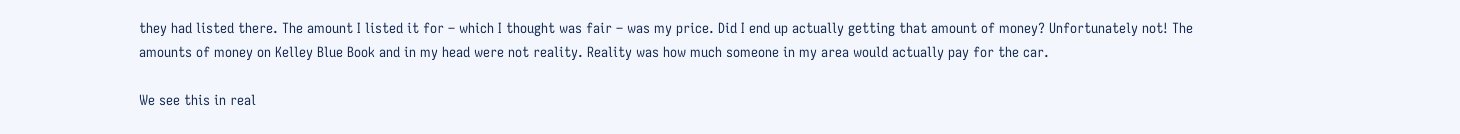they had listed there. The amount I listed it for – which I thought was fair – was my price. Did I end up actually getting that amount of money? Unfortunately not! The amounts of money on Kelley Blue Book and in my head were not reality. Reality was how much someone in my area would actually pay for the car.

We see this in real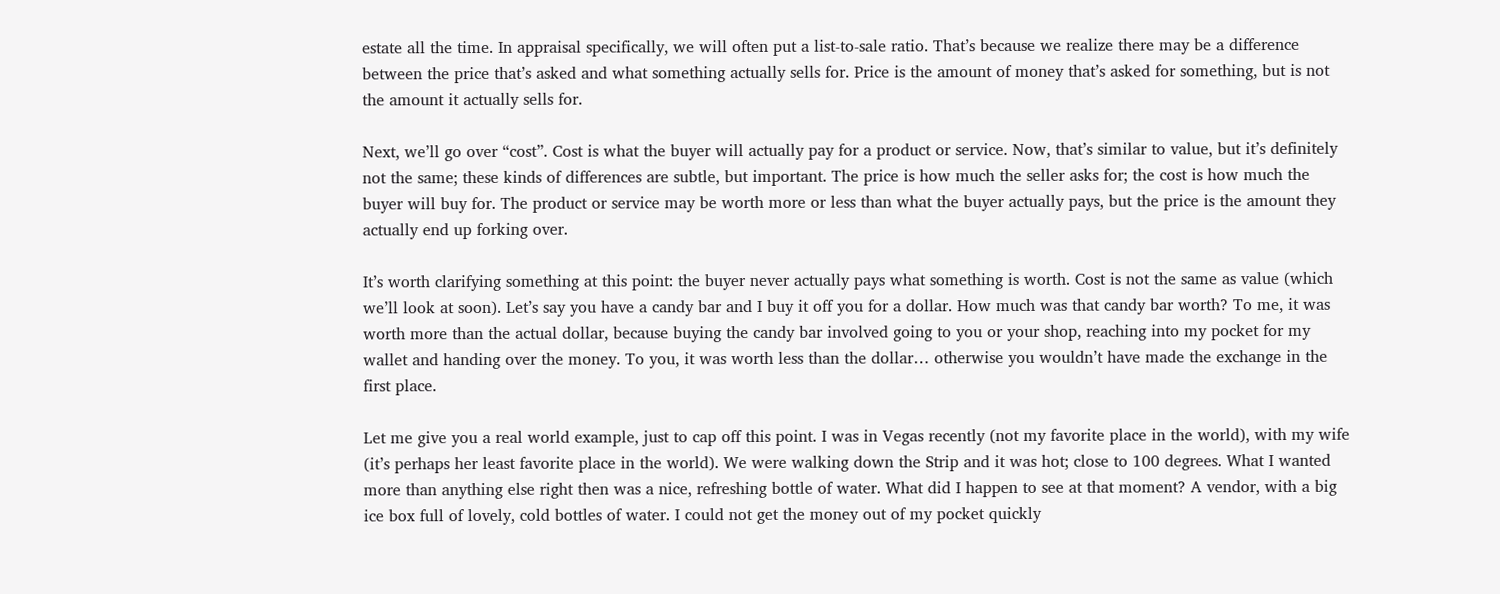estate all the time. In appraisal specifically, we will often put a list-to-sale ratio. That’s because we realize there may be a difference between the price that’s asked and what something actually sells for. Price is the amount of money that’s asked for something, but is not the amount it actually sells for.

Next, we’ll go over “cost”. Cost is what the buyer will actually pay for a product or service. Now, that’s similar to value, but it’s definitely not the same; these kinds of differences are subtle, but important. The price is how much the seller asks for; the cost is how much the buyer will buy for. The product or service may be worth more or less than what the buyer actually pays, but the price is the amount they actually end up forking over.

It’s worth clarifying something at this point: the buyer never actually pays what something is worth. Cost is not the same as value (which we’ll look at soon). Let’s say you have a candy bar and I buy it off you for a dollar. How much was that candy bar worth? To me, it was worth more than the actual dollar, because buying the candy bar involved going to you or your shop, reaching into my pocket for my wallet and handing over the money. To you, it was worth less than the dollar… otherwise you wouldn’t have made the exchange in the first place.

Let me give you a real world example, just to cap off this point. I was in Vegas recently (not my favorite place in the world), with my wife (it’s perhaps her least favorite place in the world). We were walking down the Strip and it was hot; close to 100 degrees. What I wanted more than anything else right then was a nice, refreshing bottle of water. What did I happen to see at that moment? A vendor, with a big ice box full of lovely, cold bottles of water. I could not get the money out of my pocket quickly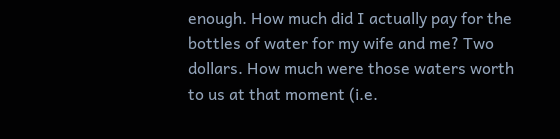enough. How much did I actually pay for the bottles of water for my wife and me? Two dollars. How much were those waters worth to us at that moment (i.e.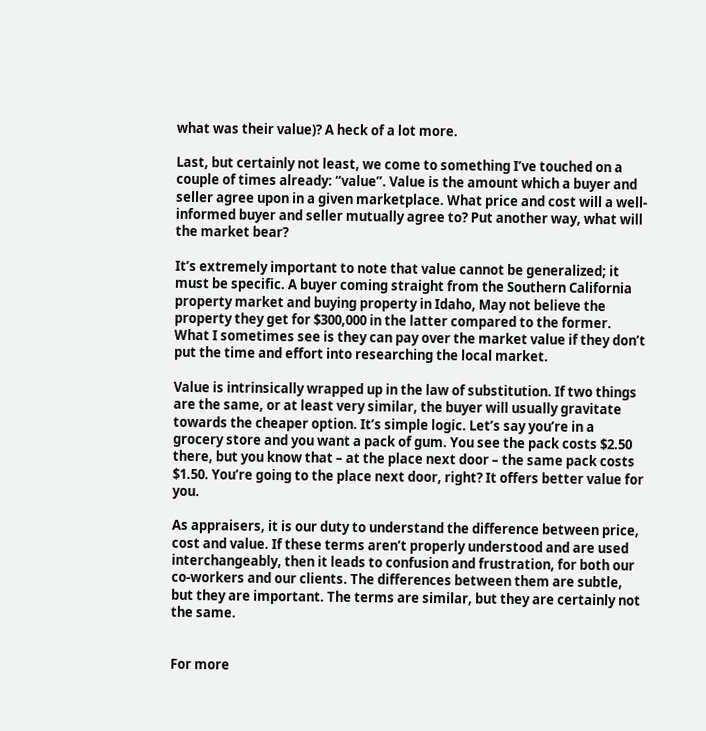what was their value)? A heck of a lot more.

Last, but certainly not least, we come to something I’ve touched on a couple of times already: “value”. Value is the amount which a buyer and seller agree upon in a given marketplace. What price and cost will a well-informed buyer and seller mutually agree to? Put another way, what will the market bear?

It’s extremely important to note that value cannot be generalized; it must be specific. A buyer coming straight from the Southern California property market and buying property in Idaho, May not believe the property they get for $300,000 in the latter compared to the former. What I sometimes see is they can pay over the market value if they don’t put the time and effort into researching the local market.

Value is intrinsically wrapped up in the law of substitution. If two things are the same, or at least very similar, the buyer will usually gravitate towards the cheaper option. It’s simple logic. Let’s say you’re in a grocery store and you want a pack of gum. You see the pack costs $2.50 there, but you know that – at the place next door – the same pack costs $1.50. You’re going to the place next door, right? It offers better value for you.

As appraisers, it is our duty to understand the difference between price, cost and value. If these terms aren’t properly understood and are used interchangeably, then it leads to confusion and frustration, for both our co-workers and our clients. The differences between them are subtle, but they are important. The terms are similar, but they are certainly not the same.


For more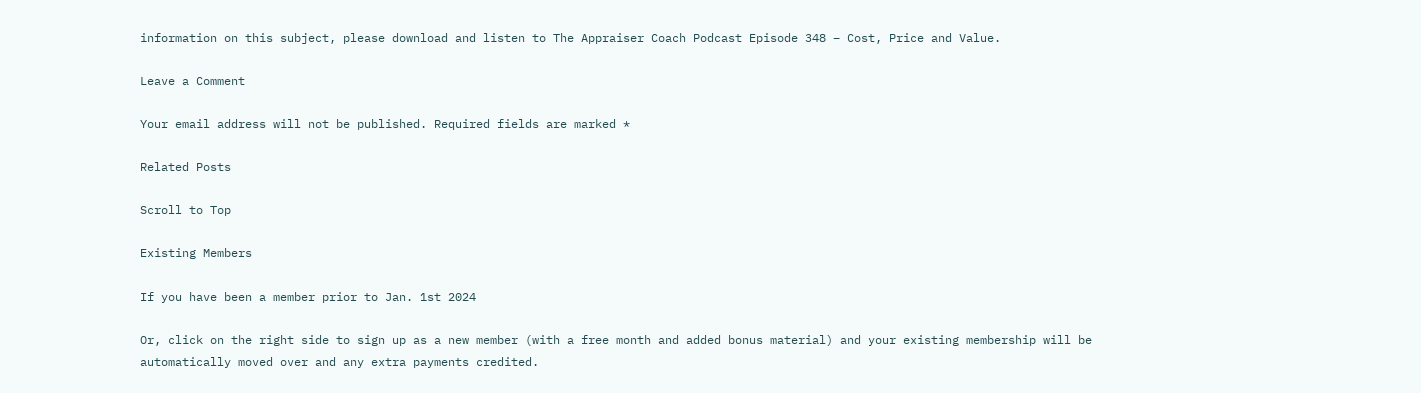information on this subject, please download and listen to The Appraiser Coach Podcast Episode 348 – Cost, Price and Value.

Leave a Comment

Your email address will not be published. Required fields are marked *

Related Posts

Scroll to Top

Existing Members

If you have been a member prior to Jan. 1st 2024

Or, click on the right side to sign up as a new member (with a free month and added bonus material) and your existing membership will be automatically moved over and any extra payments credited.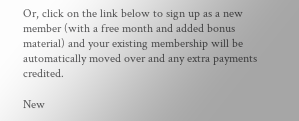Or, click on the link below to sign up as a new member (with a free month and added bonus material) and your existing membership will be automatically moved over and any extra payments credited.

New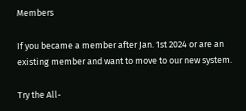Members

If you became a member after Jan. 1st 2024 or are an existing member and want to move to our new system.

Try the All-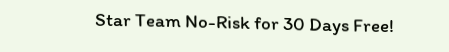Star Team No-Risk for 30 Days Free!